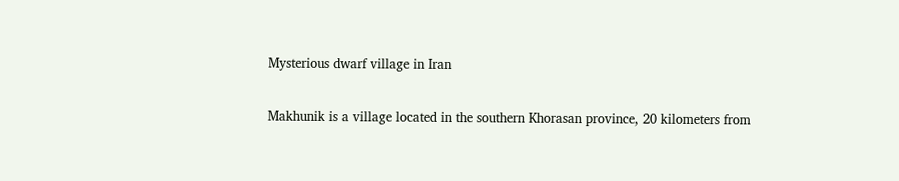Mysterious dwarf village in Iran

Makhunik is a village located in the southern Khorasan province, 20 kilometers from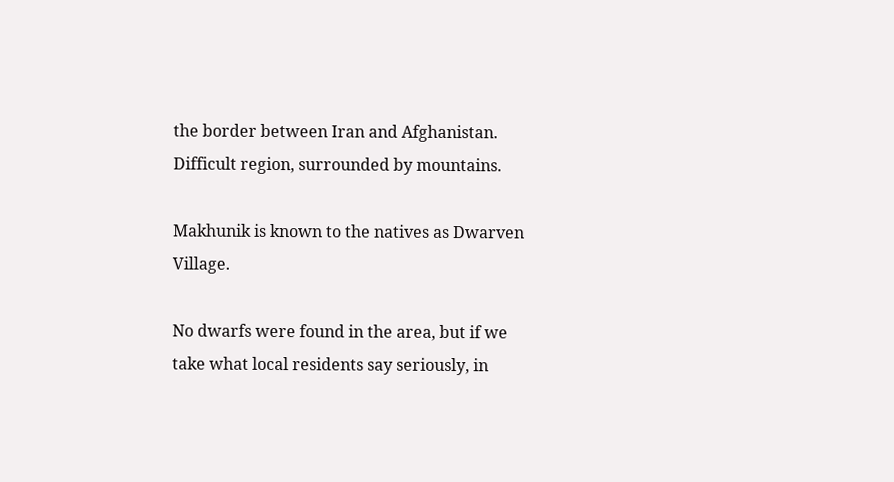the border between Iran and Afghanistan. Difficult region, surrounded by mountains.

Makhunik is known to the natives as Dwarven Village.

No dwarfs were found in the area, but if we take what local residents say seriously, in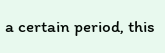a certain period, this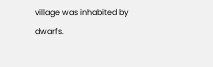village was inhabited by dwarfs.